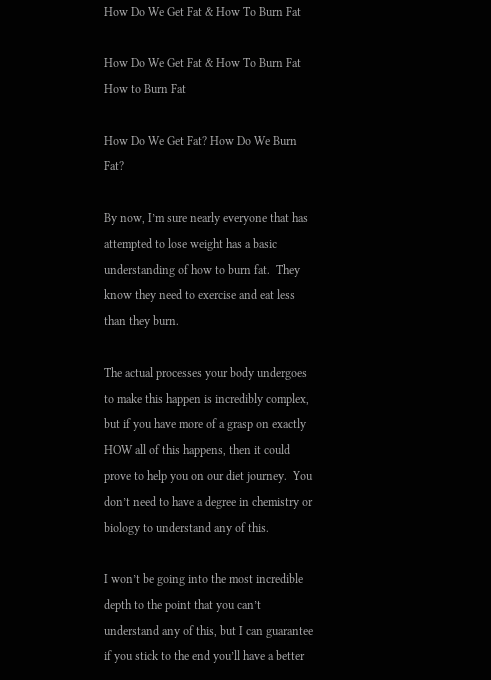How Do We Get Fat & How To Burn Fat

How Do We Get Fat & How To Burn Fat
How to Burn Fat

How Do We Get Fat? How Do We Burn Fat?

By now, I’m sure nearly everyone that has attempted to lose weight has a basic understanding of how to burn fat.  They know they need to exercise and eat less than they burn.

The actual processes your body undergoes to make this happen is incredibly complex, but if you have more of a grasp on exactly HOW all of this happens, then it could prove to help you on our diet journey.  You don’t need to have a degree in chemistry or biology to understand any of this.

I won’t be going into the most incredible depth to the point that you can’t understand any of this, but I can guarantee if you stick to the end you’ll have a better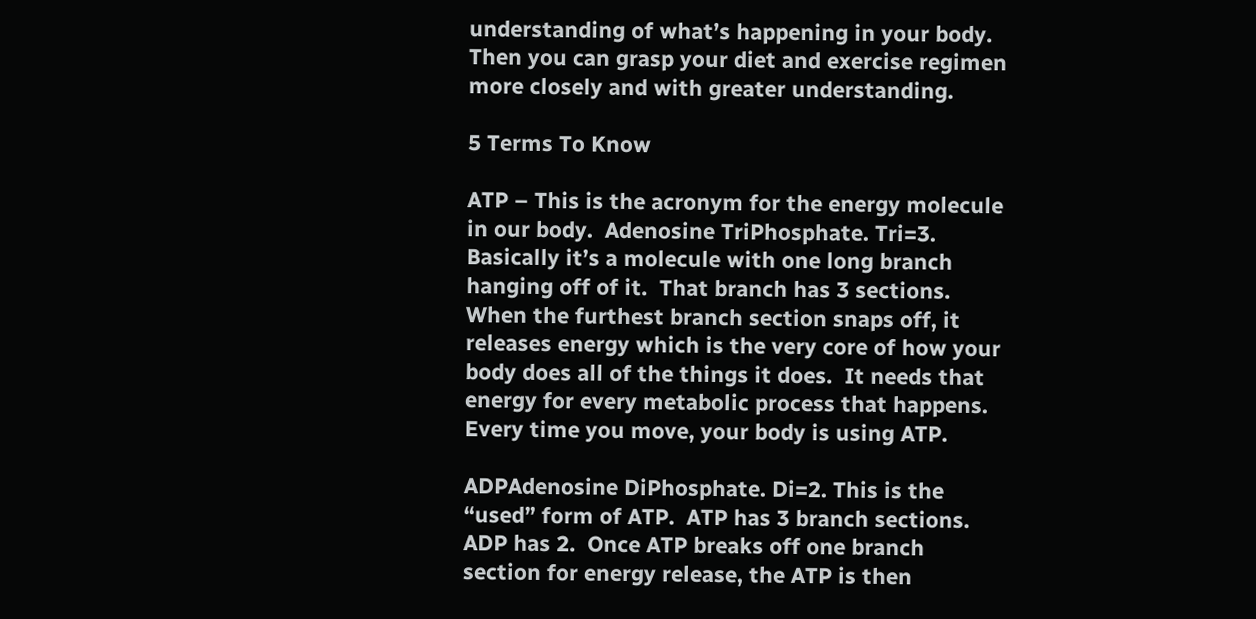understanding of what’s happening in your body.  Then you can grasp your diet and exercise regimen more closely and with greater understanding.

5 Terms To Know

ATP – This is the acronym for the energy molecule in our body.  Adenosine TriPhosphate. Tri=3.  Basically it’s a molecule with one long branch hanging off of it.  That branch has 3 sections.  When the furthest branch section snaps off, it releases energy which is the very core of how your body does all of the things it does.  It needs that energy for every metabolic process that happens.  Every time you move, your body is using ATP.

ADPAdenosine DiPhosphate. Di=2. This is the “used” form of ATP.  ATP has 3 branch sections.  ADP has 2.  Once ATP breaks off one branch section for energy release, the ATP is then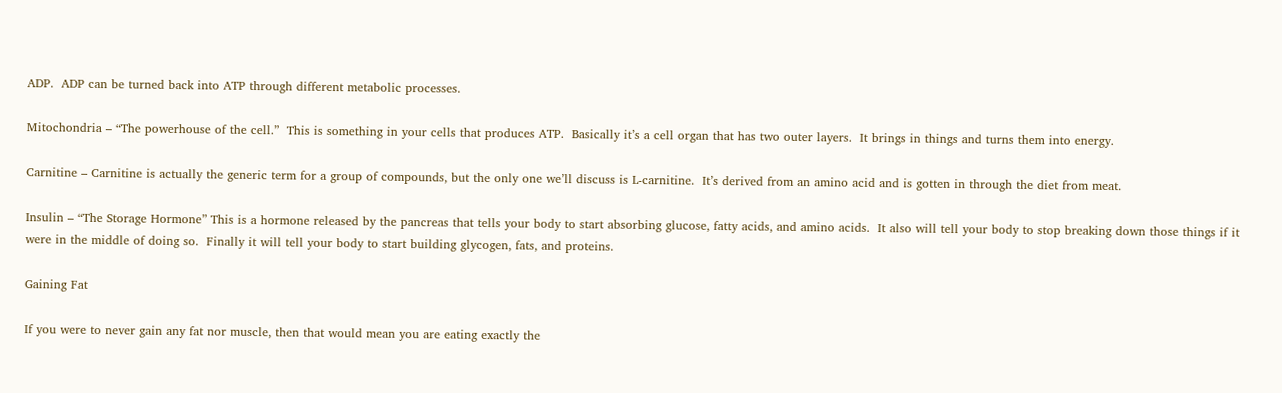ADP.  ADP can be turned back into ATP through different metabolic processes.

Mitochondria – “The powerhouse of the cell.”  This is something in your cells that produces ATP.  Basically it’s a cell organ that has two outer layers.  It brings in things and turns them into energy.

Carnitine – Carnitine is actually the generic term for a group of compounds, but the only one we’ll discuss is L-carnitine.  It’s derived from an amino acid and is gotten in through the diet from meat.

Insulin – “The Storage Hormone” This is a hormone released by the pancreas that tells your body to start absorbing glucose, fatty acids, and amino acids.  It also will tell your body to stop breaking down those things if it were in the middle of doing so.  Finally it will tell your body to start building glycogen, fats, and proteins.

Gaining Fat

If you were to never gain any fat nor muscle, then that would mean you are eating exactly the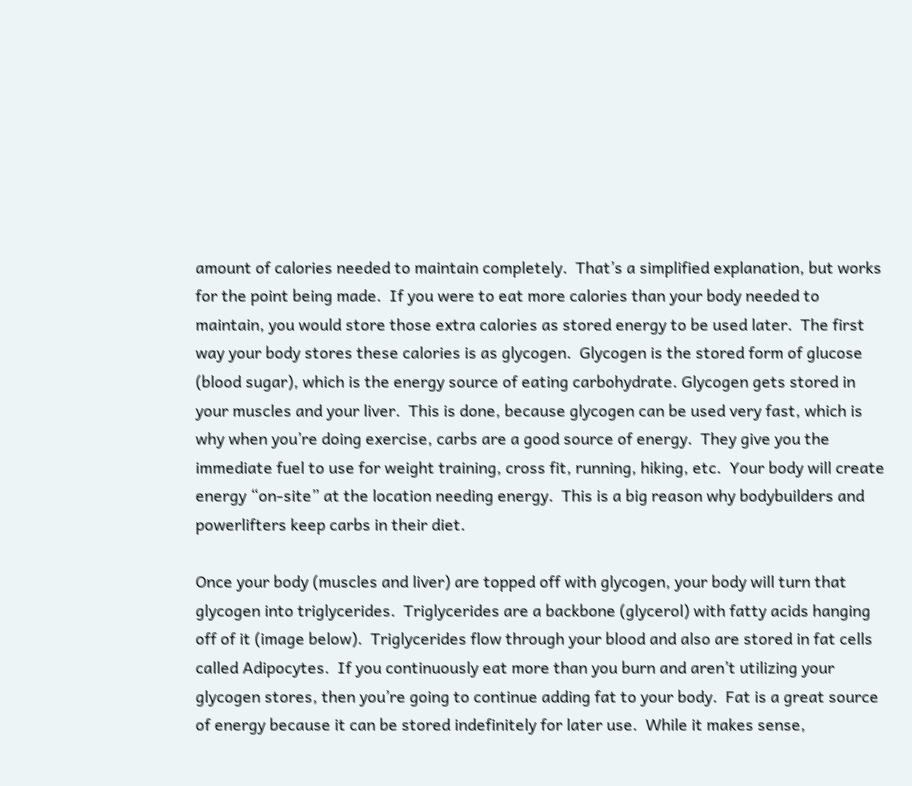amount of calories needed to maintain completely.  That’s a simplified explanation, but works for the point being made.  If you were to eat more calories than your body needed to maintain, you would store those extra calories as stored energy to be used later.  The first way your body stores these calories is as glycogen.  Glycogen is the stored form of glucose (blood sugar), which is the energy source of eating carbohydrate. Glycogen gets stored in your muscles and your liver.  This is done, because glycogen can be used very fast, which is why when you’re doing exercise, carbs are a good source of energy.  They give you the immediate fuel to use for weight training, cross fit, running, hiking, etc.  Your body will create energy “on-site” at the location needing energy.  This is a big reason why bodybuilders and powerlifters keep carbs in their diet.

Once your body (muscles and liver) are topped off with glycogen, your body will turn that glycogen into triglycerides.  Triglycerides are a backbone (glycerol) with fatty acids hanging off of it (image below).  Triglycerides flow through your blood and also are stored in fat cells called Adipocytes.  If you continuously eat more than you burn and aren’t utilizing your glycogen stores, then you’re going to continue adding fat to your body.  Fat is a great source of energy because it can be stored indefinitely for later use.  While it makes sense,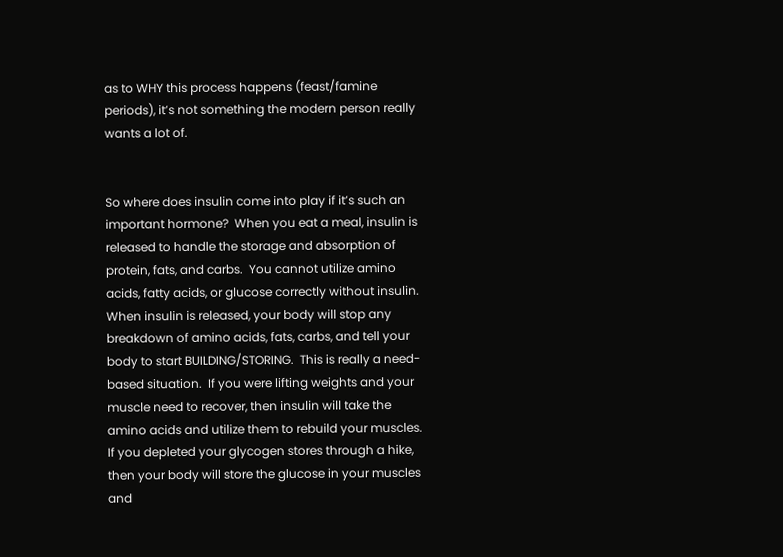as to WHY this process happens (feast/famine periods), it’s not something the modern person really wants a lot of.


So where does insulin come into play if it’s such an important hormone?  When you eat a meal, insulin is released to handle the storage and absorption of protein, fats, and carbs.  You cannot utilize amino acids, fatty acids, or glucose correctly without insulin.  When insulin is released, your body will stop any breakdown of amino acids, fats, carbs, and tell your body to start BUILDING/STORING.  This is really a need-based situation.  If you were lifting weights and your muscle need to recover, then insulin will take the amino acids and utilize them to rebuild your muscles.  If you depleted your glycogen stores through a hike, then your body will store the glucose in your muscles and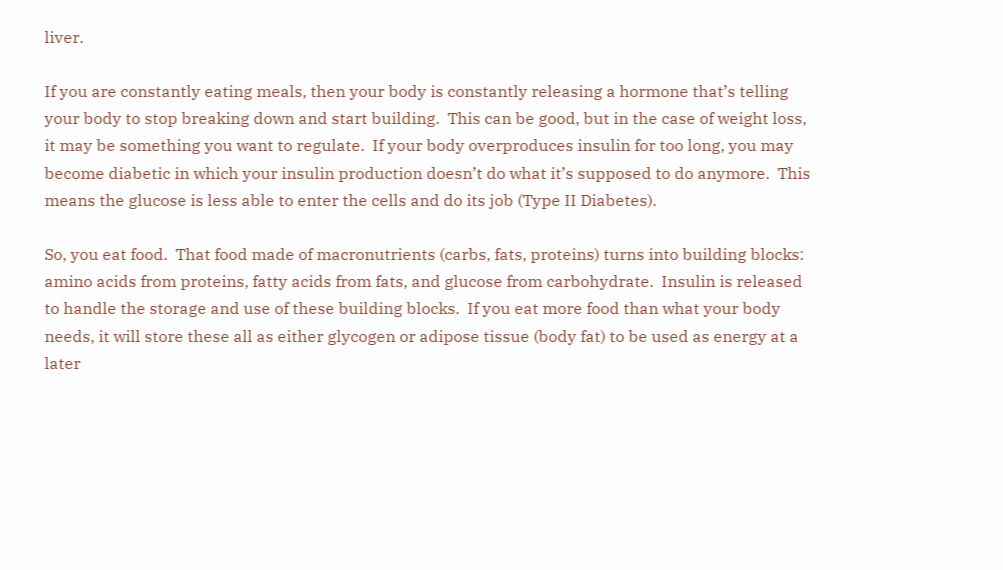liver.

If you are constantly eating meals, then your body is constantly releasing a hormone that’s telling your body to stop breaking down and start building.  This can be good, but in the case of weight loss, it may be something you want to regulate.  If your body overproduces insulin for too long, you may become diabetic in which your insulin production doesn’t do what it’s supposed to do anymore.  This means the glucose is less able to enter the cells and do its job (Type II Diabetes).

So, you eat food.  That food made of macronutrients (carbs, fats, proteins) turns into building blocks: amino acids from proteins, fatty acids from fats, and glucose from carbohydrate.  Insulin is released to handle the storage and use of these building blocks.  If you eat more food than what your body needs, it will store these all as either glycogen or adipose tissue (body fat) to be used as energy at a later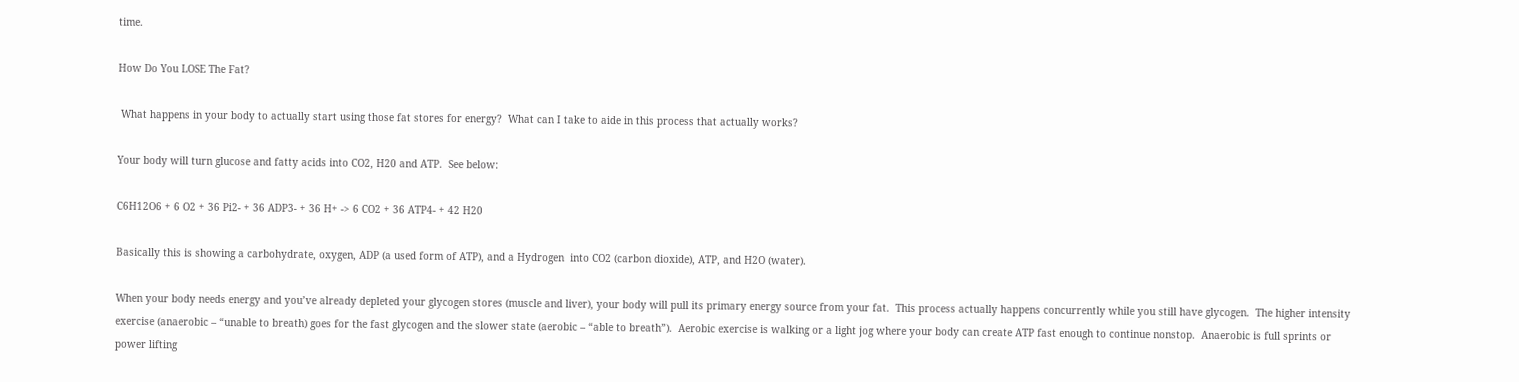time.

How Do You LOSE The Fat?

 What happens in your body to actually start using those fat stores for energy?  What can I take to aide in this process that actually works?

Your body will turn glucose and fatty acids into CO2, H20 and ATP.  See below:

C6H12O6 + 6 O2 + 36 Pi2- + 36 ADP3- + 36 H+ -> 6 CO2 + 36 ATP4- + 42 H20

Basically this is showing a carbohydrate, oxygen, ADP (a used form of ATP), and a Hydrogen  into CO2 (carbon dioxide), ATP, and H2O (water).

When your body needs energy and you’ve already depleted your glycogen stores (muscle and liver), your body will pull its primary energy source from your fat.  This process actually happens concurrently while you still have glycogen.  The higher intensity exercise (anaerobic – “unable to breath) goes for the fast glycogen and the slower state (aerobic – “able to breath”).  Aerobic exercise is walking or a light jog where your body can create ATP fast enough to continue nonstop.  Anaerobic is full sprints or power lifting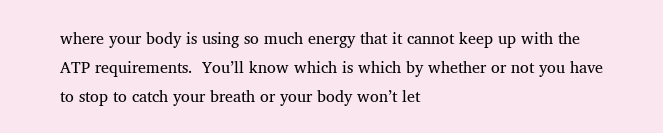where your body is using so much energy that it cannot keep up with the ATP requirements.  You’ll know which is which by whether or not you have to stop to catch your breath or your body won’t let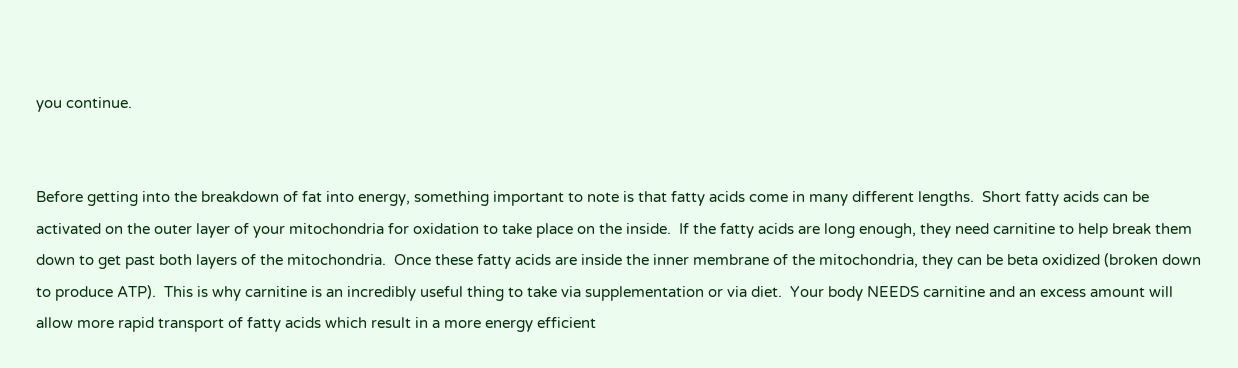you continue.


Before getting into the breakdown of fat into energy, something important to note is that fatty acids come in many different lengths.  Short fatty acids can be activated on the outer layer of your mitochondria for oxidation to take place on the inside.  If the fatty acids are long enough, they need carnitine to help break them down to get past both layers of the mitochondria.  Once these fatty acids are inside the inner membrane of the mitochondria, they can be beta oxidized (broken down to produce ATP).  This is why carnitine is an incredibly useful thing to take via supplementation or via diet.  Your body NEEDS carnitine and an excess amount will allow more rapid transport of fatty acids which result in a more energy efficient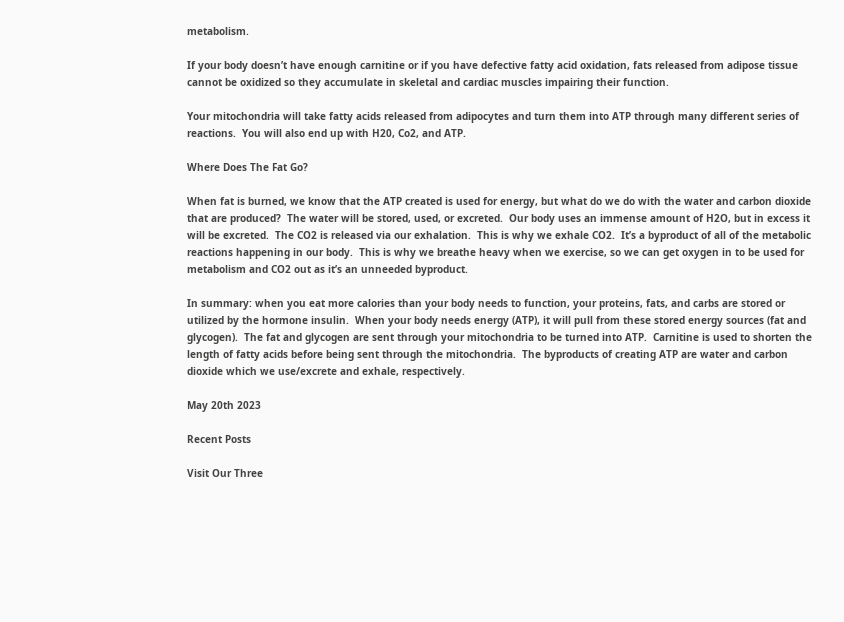metabolism.

If your body doesn’t have enough carnitine or if you have defective fatty acid oxidation, fats released from adipose tissue cannot be oxidized so they accumulate in skeletal and cardiac muscles impairing their function.

Your mitochondria will take fatty acids released from adipocytes and turn them into ATP through many different series of reactions.  You will also end up with H20, Co2, and ATP.

Where Does The Fat Go?

When fat is burned, we know that the ATP created is used for energy, but what do we do with the water and carbon dioxide that are produced?  The water will be stored, used, or excreted.  Our body uses an immense amount of H2O, but in excess it will be excreted.  The CO2 is released via our exhalation.  This is why we exhale CO2.  It’s a byproduct of all of the metabolic reactions happening in our body.  This is why we breathe heavy when we exercise, so we can get oxygen in to be used for metabolism and CO2 out as it’s an unneeded byproduct.

In summary: when you eat more calories than your body needs to function, your proteins, fats, and carbs are stored or utilized by the hormone insulin.  When your body needs energy (ATP), it will pull from these stored energy sources (fat and glycogen).  The fat and glycogen are sent through your mitochondria to be turned into ATP.  Carnitine is used to shorten the length of fatty acids before being sent through the mitochondria.  The byproducts of creating ATP are water and carbon dioxide which we use/excrete and exhale, respectively.

May 20th 2023

Recent Posts

Visit Our Three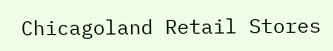Chicagoland Retail Stores